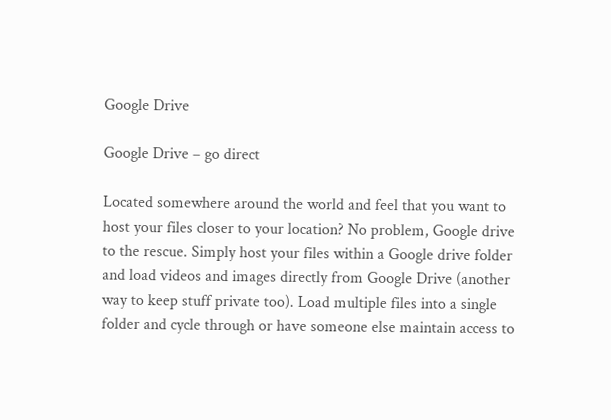Google Drive

Google Drive – go direct

Located somewhere around the world and feel that you want to host your files closer to your location? No problem, Google drive to the rescue. Simply host your files within a Google drive folder and load videos and images directly from Google Drive (another way to keep stuff private too). Load multiple files into a single folder and cycle through or have someone else maintain access to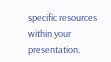specific resources within your presentation.